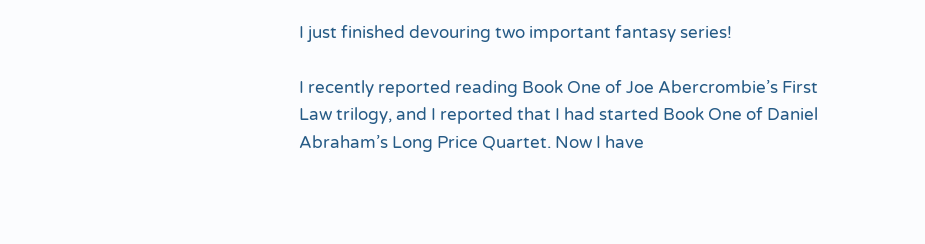I just finished devouring two important fantasy series!

I recently reported reading Book One of Joe Abercrombie’s First Law trilogy, and I reported that I had started Book One of Daniel Abraham’s Long Price Quartet. Now I have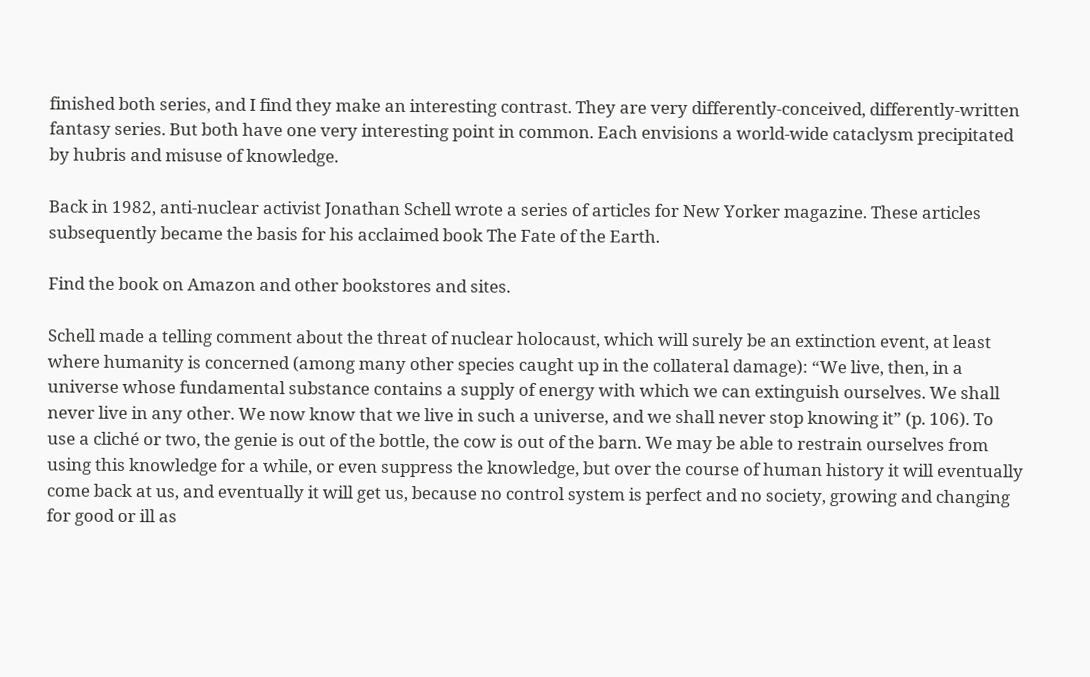finished both series, and I find they make an interesting contrast. They are very differently-conceived, differently-written fantasy series. But both have one very interesting point in common. Each envisions a world-wide cataclysm precipitated by hubris and misuse of knowledge.

Back in 1982, anti-nuclear activist Jonathan Schell wrote a series of articles for New Yorker magazine. These articles subsequently became the basis for his acclaimed book The Fate of the Earth.

Find the book on Amazon and other bookstores and sites.

Schell made a telling comment about the threat of nuclear holocaust, which will surely be an extinction event, at least where humanity is concerned (among many other species caught up in the collateral damage): “We live, then, in a universe whose fundamental substance contains a supply of energy with which we can extinguish ourselves. We shall never live in any other. We now know that we live in such a universe, and we shall never stop knowing it” (p. 106). To use a cliché or two, the genie is out of the bottle, the cow is out of the barn. We may be able to restrain ourselves from using this knowledge for a while, or even suppress the knowledge, but over the course of human history it will eventually come back at us, and eventually it will get us, because no control system is perfect and no society, growing and changing for good or ill as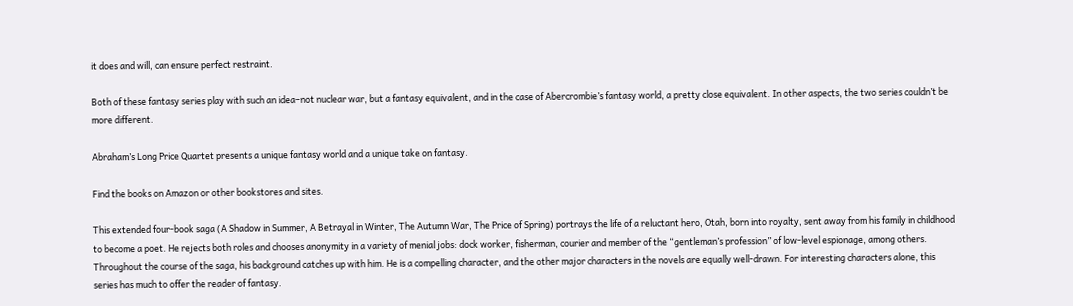it does and will, can ensure perfect restraint.

Both of these fantasy series play with such an idea–not nuclear war, but a fantasy equivalent, and in the case of Abercrombie’s fantasy world, a pretty close equivalent. In other aspects, the two series couldn’t be more different.

Abraham’s Long Price Quartet presents a unique fantasy world and a unique take on fantasy.

Find the books on Amazon or other bookstores and sites.

This extended four-book saga (A Shadow in Summer, A Betrayal in Winter, The Autumn War, The Price of Spring) portrays the life of a reluctant hero, Otah, born into royalty, sent away from his family in childhood to become a poet. He rejects both roles and chooses anonymity in a variety of menial jobs: dock worker, fisherman, courier and member of the “gentleman’s profession” of low-level espionage, among others. Throughout the course of the saga, his background catches up with him. He is a compelling character, and the other major characters in the novels are equally well-drawn. For interesting characters alone, this series has much to offer the reader of fantasy.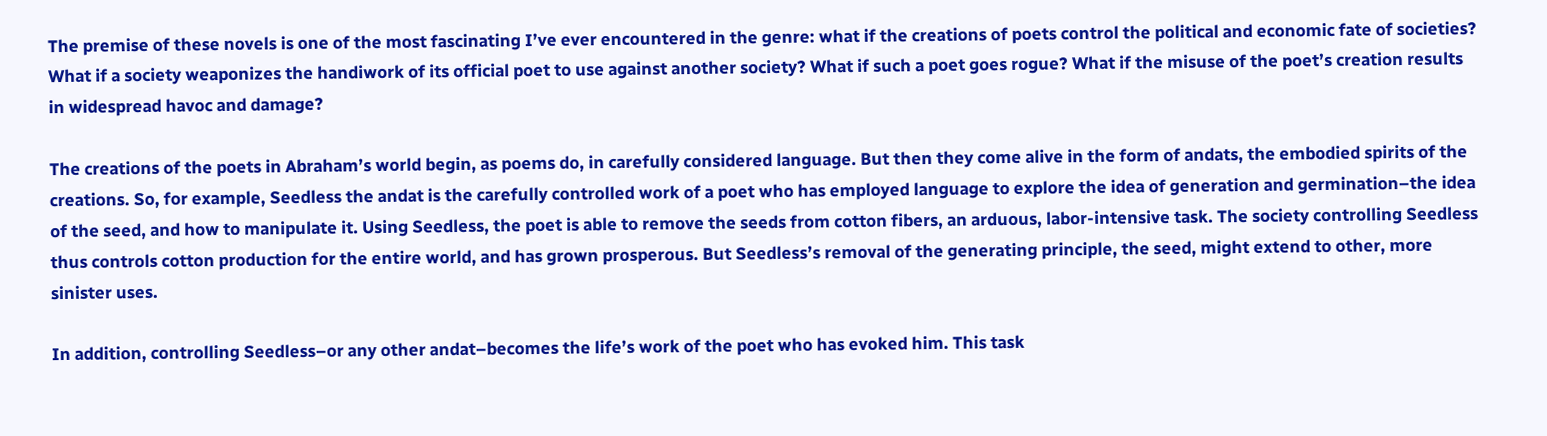The premise of these novels is one of the most fascinating I’ve ever encountered in the genre: what if the creations of poets control the political and economic fate of societies? What if a society weaponizes the handiwork of its official poet to use against another society? What if such a poet goes rogue? What if the misuse of the poet’s creation results in widespread havoc and damage?

The creations of the poets in Abraham’s world begin, as poems do, in carefully considered language. But then they come alive in the form of andats, the embodied spirits of the creations. So, for example, Seedless the andat is the carefully controlled work of a poet who has employed language to explore the idea of generation and germination–the idea of the seed, and how to manipulate it. Using Seedless, the poet is able to remove the seeds from cotton fibers, an arduous, labor-intensive task. The society controlling Seedless thus controls cotton production for the entire world, and has grown prosperous. But Seedless’s removal of the generating principle, the seed, might extend to other, more sinister uses.

In addition, controlling Seedless–or any other andat–becomes the life’s work of the poet who has evoked him. This task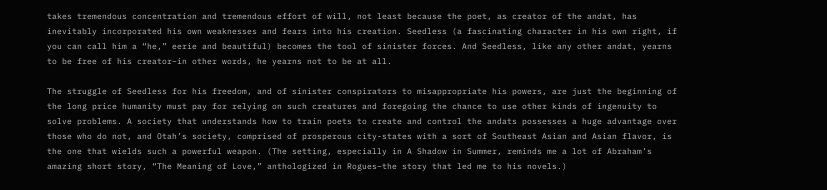takes tremendous concentration and tremendous effort of will, not least because the poet, as creator of the andat, has inevitably incorporated his own weaknesses and fears into his creation. Seedless (a fascinating character in his own right, if you can call him a “he,” eerie and beautiful) becomes the tool of sinister forces. And Seedless, like any other andat, yearns to be free of his creator–in other words, he yearns not to be at all.

The struggle of Seedless for his freedom, and of sinister conspirators to misappropriate his powers, are just the beginning of the long price humanity must pay for relying on such creatures and foregoing the chance to use other kinds of ingenuity to solve problems. A society that understands how to train poets to create and control the andats possesses a huge advantage over those who do not, and Otah’s society, comprised of prosperous city-states with a sort of Southeast Asian and Asian flavor, is the one that wields such a powerful weapon. (The setting, especially in A Shadow in Summer, reminds me a lot of Abraham’s amazing short story, “The Meaning of Love,” anthologized in Rogues–the story that led me to his novels.)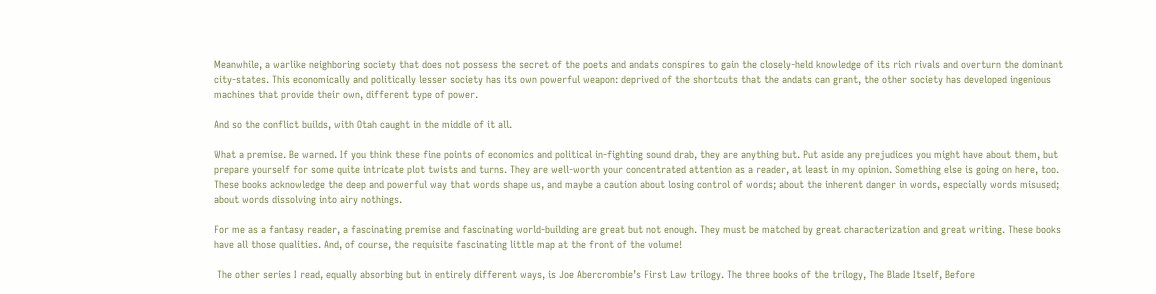Meanwhile, a warlike neighboring society that does not possess the secret of the poets and andats conspires to gain the closely-held knowledge of its rich rivals and overturn the dominant city-states. This economically and politically lesser society has its own powerful weapon: deprived of the shortcuts that the andats can grant, the other society has developed ingenious machines that provide their own, different type of power.

And so the conflict builds, with Otah caught in the middle of it all.

What a premise. Be warned. If you think these fine points of economics and political in-fighting sound drab, they are anything but. Put aside any prejudices you might have about them, but prepare yourself for some quite intricate plot twists and turns. They are well-worth your concentrated attention as a reader, at least in my opinion. Something else is going on here, too. These books acknowledge the deep and powerful way that words shape us, and maybe a caution about losing control of words; about the inherent danger in words, especially words misused; about words dissolving into airy nothings.

For me as a fantasy reader, a fascinating premise and fascinating world-building are great but not enough. They must be matched by great characterization and great writing. These books have all those qualities. And, of course, the requisite fascinating little map at the front of the volume!

 The other series I read, equally absorbing but in entirely different ways, is Joe Abercrombie’s First Law trilogy. The three books of the trilogy, The Blade Itself, Before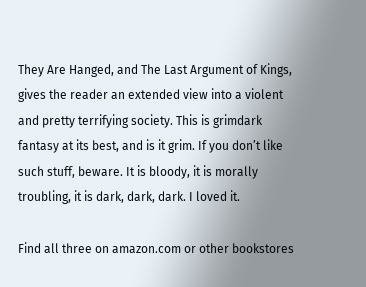They Are Hanged, and The Last Argument of Kings, gives the reader an extended view into a violent and pretty terrifying society. This is grimdark fantasy at its best, and is it grim. If you don’t like such stuff, beware. It is bloody, it is morally troubling, it is dark, dark, dark. I loved it.

Find all three on amazon.com or other bookstores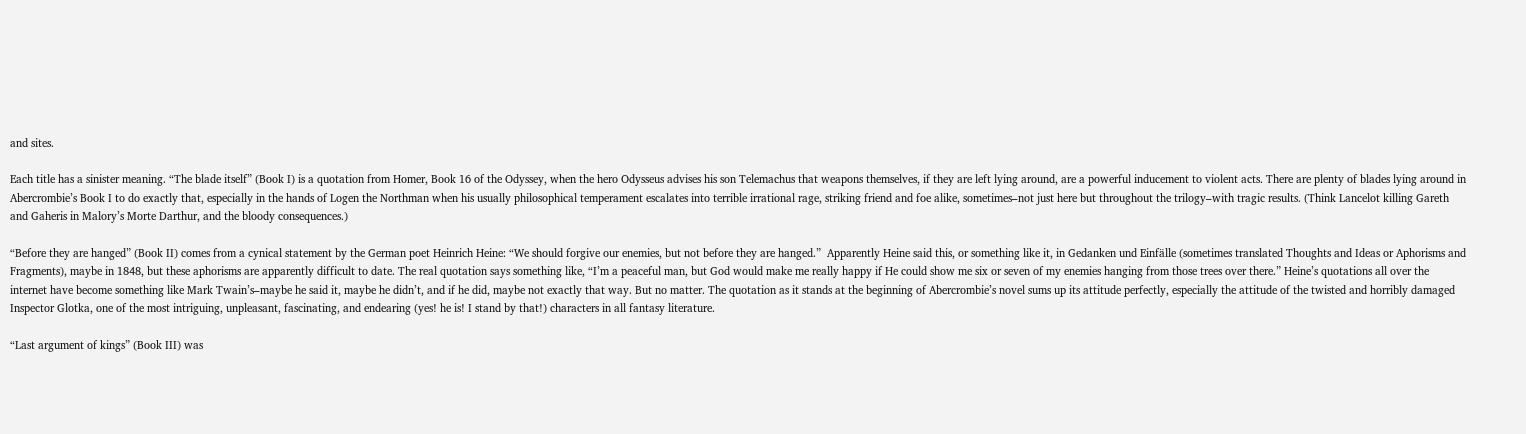and sites.

Each title has a sinister meaning. “The blade itself” (Book I) is a quotation from Homer, Book 16 of the Odyssey, when the hero Odysseus advises his son Telemachus that weapons themselves, if they are left lying around, are a powerful inducement to violent acts. There are plenty of blades lying around in Abercrombie’s Book I to do exactly that, especially in the hands of Logen the Northman when his usually philosophical temperament escalates into terrible irrational rage, striking friend and foe alike, sometimes–not just here but throughout the trilogy–with tragic results. (Think Lancelot killing Gareth and Gaheris in Malory’s Morte Darthur, and the bloody consequences.)

“Before they are hanged” (Book II) comes from a cynical statement by the German poet Heinrich Heine: “We should forgive our enemies, but not before they are hanged.”  Apparently Heine said this, or something like it, in Gedanken und Einfälle (sometimes translated Thoughts and Ideas or Aphorisms and Fragments), maybe in 1848, but these aphorisms are apparently difficult to date. The real quotation says something like, “I’m a peaceful man, but God would make me really happy if He could show me six or seven of my enemies hanging from those trees over there.” Heine’s quotations all over the internet have become something like Mark Twain’s–maybe he said it, maybe he didn’t, and if he did, maybe not exactly that way. But no matter. The quotation as it stands at the beginning of Abercrombie’s novel sums up its attitude perfectly, especially the attitude of the twisted and horribly damaged Inspector Glotka, one of the most intriguing, unpleasant, fascinating, and endearing (yes! he is! I stand by that!) characters in all fantasy literature.

“Last argument of kings” (Book III) was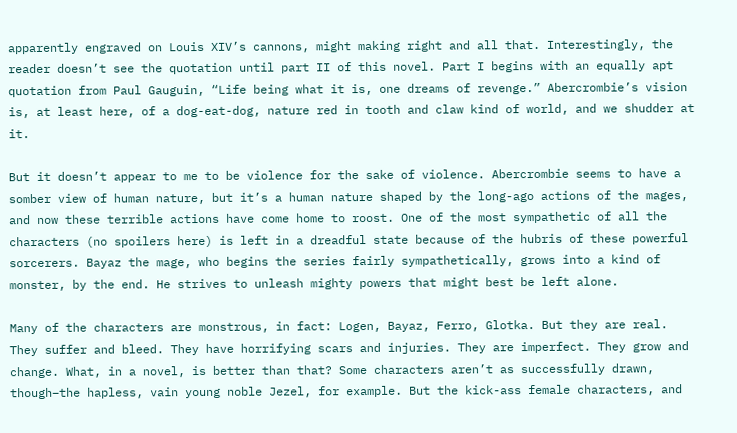apparently engraved on Louis XIV’s cannons, might making right and all that. Interestingly, the reader doesn’t see the quotation until part II of this novel. Part I begins with an equally apt quotation from Paul Gauguin, “Life being what it is, one dreams of revenge.” Abercrombie’s vision is, at least here, of a dog-eat-dog, nature red in tooth and claw kind of world, and we shudder at it.

But it doesn’t appear to me to be violence for the sake of violence. Abercrombie seems to have a somber view of human nature, but it’s a human nature shaped by the long-ago actions of the mages, and now these terrible actions have come home to roost. One of the most sympathetic of all the characters (no spoilers here) is left in a dreadful state because of the hubris of these powerful sorcerers. Bayaz the mage, who begins the series fairly sympathetically, grows into a kind of monster, by the end. He strives to unleash mighty powers that might best be left alone.

Many of the characters are monstrous, in fact: Logen, Bayaz, Ferro, Glotka. But they are real. They suffer and bleed. They have horrifying scars and injuries. They are imperfect. They grow and change. What, in a novel, is better than that? Some characters aren’t as successfully drawn, though–the hapless, vain young noble Jezel, for example. But the kick-ass female characters, and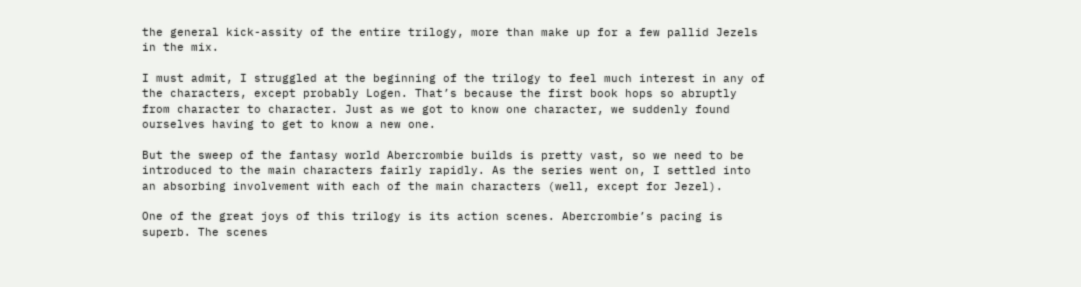the general kick-assity of the entire trilogy, more than make up for a few pallid Jezels in the mix.

I must admit, I struggled at the beginning of the trilogy to feel much interest in any of the characters, except probably Logen. That’s because the first book hops so abruptly from character to character. Just as we got to know one character, we suddenly found ourselves having to get to know a new one.

But the sweep of the fantasy world Abercrombie builds is pretty vast, so we need to be introduced to the main characters fairly rapidly. As the series went on, I settled into an absorbing involvement with each of the main characters (well, except for Jezel).

One of the great joys of this trilogy is its action scenes. Abercrombie’s pacing is superb. The scenes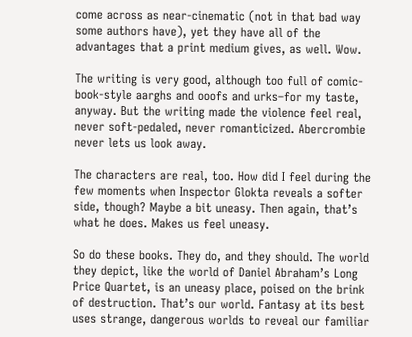come across as near-cinematic (not in that bad way some authors have), yet they have all of the advantages that a print medium gives, as well. Wow.

The writing is very good, although too full of comic-book-style aarghs and ooofs and urks–for my taste, anyway. But the writing made the violence feel real, never soft-pedaled, never romanticized. Abercrombie never lets us look away.

The characters are real, too. How did I feel during the few moments when Inspector Glokta reveals a softer side, though? Maybe a bit uneasy. Then again, that’s what he does. Makes us feel uneasy.

So do these books. They do, and they should. The world they depict, like the world of Daniel Abraham’s Long Price Quartet, is an uneasy place, poised on the brink of destruction. That’s our world. Fantasy at its best uses strange, dangerous worlds to reveal our familiar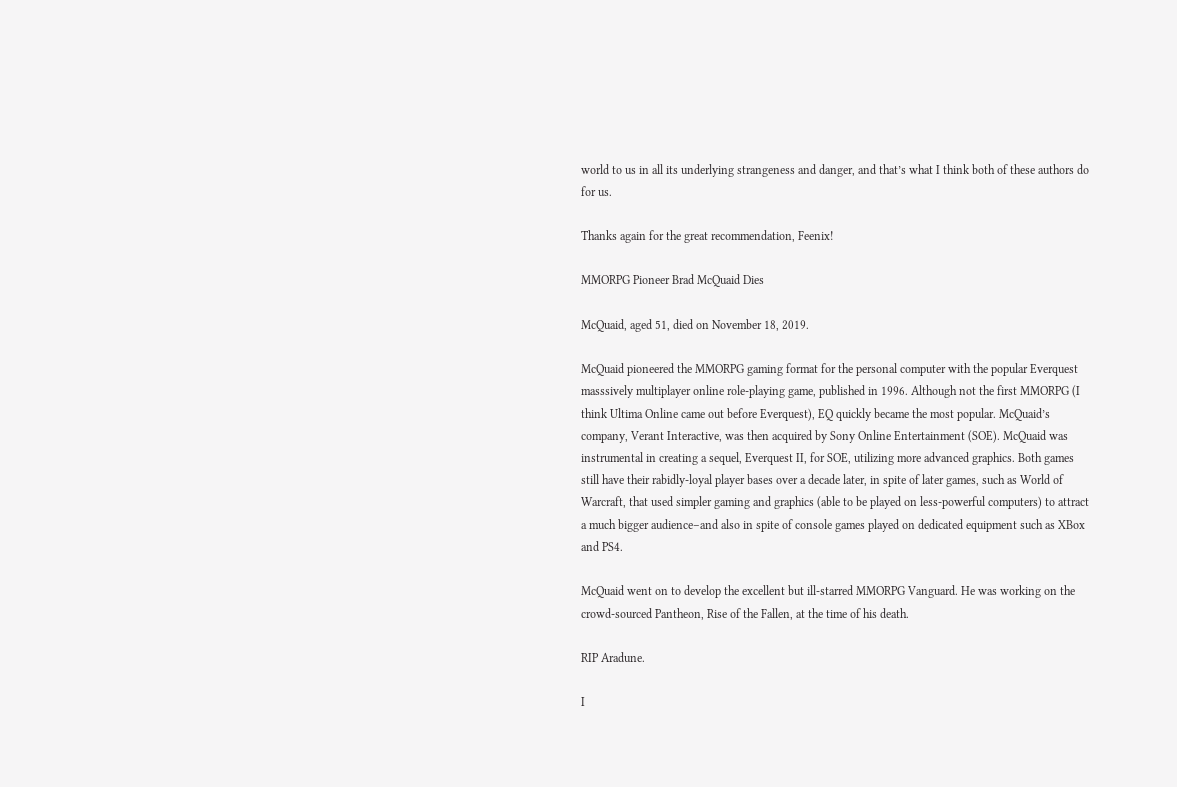world to us in all its underlying strangeness and danger, and that’s what I think both of these authors do for us.

Thanks again for the great recommendation, Feenix!

MMORPG Pioneer Brad McQuaid Dies

McQuaid, aged 51, died on November 18, 2019.

McQuaid pioneered the MMORPG gaming format for the personal computer with the popular Everquest masssively multiplayer online role-playing game, published in 1996. Although not the first MMORPG (I think Ultima Online came out before Everquest), EQ quickly became the most popular. McQuaid’s company, Verant Interactive, was then acquired by Sony Online Entertainment (SOE). McQuaid was instrumental in creating a sequel, Everquest II, for SOE, utilizing more advanced graphics. Both games still have their rabidly-loyal player bases over a decade later, in spite of later games, such as World of Warcraft, that used simpler gaming and graphics (able to be played on less-powerful computers) to attract a much bigger audience–and also in spite of console games played on dedicated equipment such as XBox and PS4.

McQuaid went on to develop the excellent but ill-starred MMORPG Vanguard. He was working on the crowd-sourced Pantheon, Rise of the Fallen, at the time of his death.

RIP Aradune.

I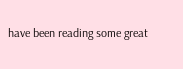have been reading some great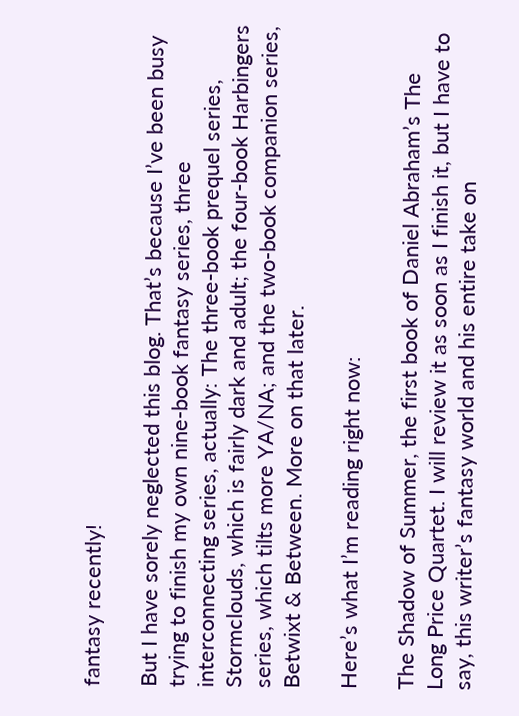fantasy recently!

But I have sorely neglected this blog. That’s because I’ve been busy trying to finish my own nine-book fantasy series, three interconnecting series, actually: The three-book prequel series, Stormclouds, which is fairly dark and adult; the four-book Harbingers series, which tilts more YA/NA; and the two-book companion series, Betwixt & Between. More on that later.

Here’s what I’m reading right now:

The Shadow of Summer, the first book of Daniel Abraham’s The Long Price Quartet. I will review it as soon as I finish it, but I have to say, this writer’s fantasy world and his entire take on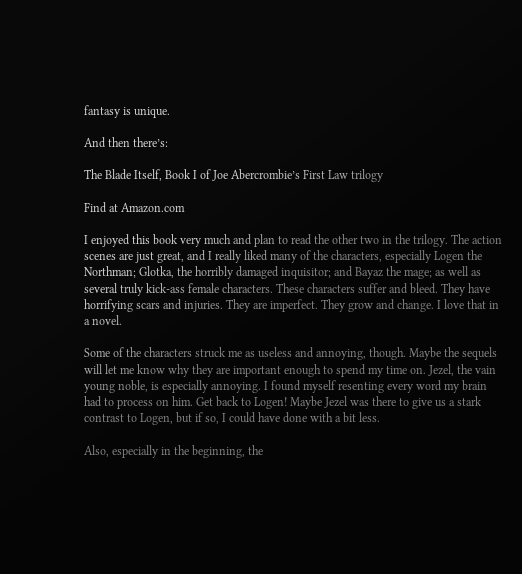fantasy is unique.

And then there’s:

The Blade Itself, Book I of Joe Abercrombie’s First Law trilogy

Find at Amazon.com

I enjoyed this book very much and plan to read the other two in the trilogy. The action scenes are just great, and I really liked many of the characters, especially Logen the Northman; Glotka, the horribly damaged inquisitor; and Bayaz the mage; as well as several truly kick-ass female characters. These characters suffer and bleed. They have horrifying scars and injuries. They are imperfect. They grow and change. I love that in a novel.

Some of the characters struck me as useless and annoying, though. Maybe the sequels will let me know why they are important enough to spend my time on. Jezel, the vain young noble, is especially annoying. I found myself resenting every word my brain had to process on him. Get back to Logen! Maybe Jezel was there to give us a stark contrast to Logen, but if so, I could have done with a bit less.

Also, especially in the beginning, the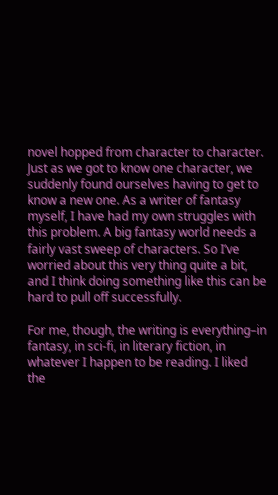novel hopped from character to character. Just as we got to know one character, we suddenly found ourselves having to get to know a new one. As a writer of fantasy myself, I have had my own struggles with this problem. A big fantasy world needs a fairly vast sweep of characters. So I’ve worried about this very thing quite a bit, and I think doing something like this can be hard to pull off successfully.

For me, though, the writing is everything–in fantasy, in sci-fi, in literary fiction, in whatever I happen to be reading. I liked the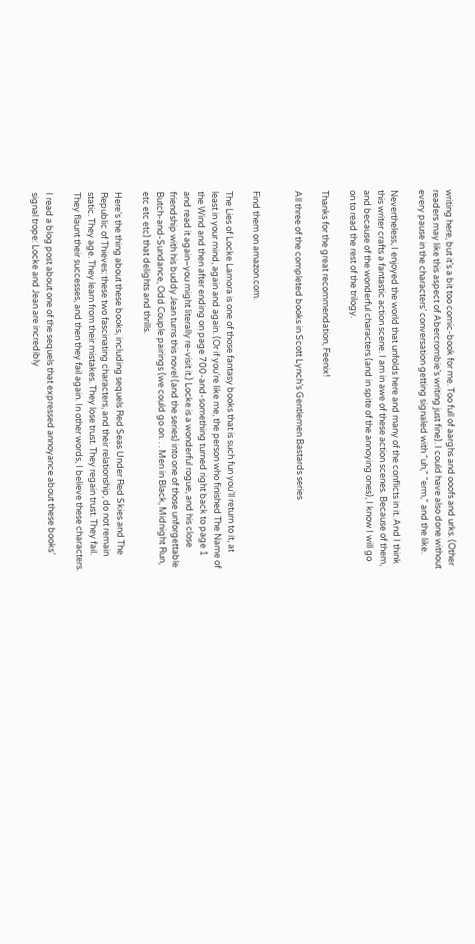writing here, but it’s a bit too comic-book for me. Too full of aarghs and ooofs and urks. (Other readers may like this aspect of Abercrombie’s writing just fine). I could have also done without every pause in the characters’ conversation getting signaled with “uh,” “erm,” and the like.

Nevertheless, I enjoyed the world that unfolds here and many of the conflicts in it. And I think this writer crafts a fantastic action scene. I am in awe of these action scenes. Because of them, and because of the wonderful characters (and in spite of the annoying ones), I know I will go on to read the rest of the trilogy.

Thanks for the great recommendation, Feenix!

All three of the completed books in Scott Lynch’s Gentlemen Bastards series


Find them on amazon.com.

The Lies of Locke Lamora is one of those fantasy books that is such fun you’ll return to it, at least in your mind, again and again. (Or if you’re like me, the person who finished The Name of the Wind and then after ending on page 700-and-something turned right back to page 1 and read it again–you might literally re-visit it.) Locke is a wonderful rogue, and his close friendship with his buddy Jean turns this novel (and the series) into one of those unforgettable Butch-and-Sundance, Odd Couple pairings (we could go on. . . Men in Black, Midnight Run, etc etc etc) that delights and thrills.

Here’s the thing about these books, including sequels Red Seas Under Red Skies and The Republic of Thieves: these two fascinating characters, and their relationship, do not remain static. They age. They learn from their mistakes. They lose trust. They regain trust. They fail. They flaunt their successes, and then they fail again. In other words, I believe these characters.

I read a blog post about one of the sequels that expressed annoyance about these books’ signal trope: Locke and Jean are incredibly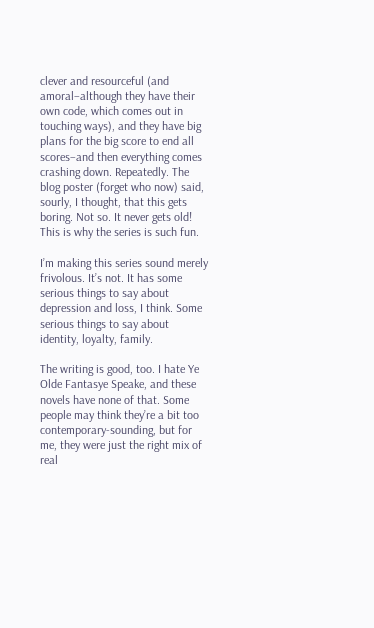clever and resourceful (and amoral–although they have their own code, which comes out in touching ways), and they have big plans for the big score to end all scores–and then everything comes crashing down. Repeatedly. The blog poster (forget who now) said, sourly, I thought, that this gets boring. Not so. It never gets old! This is why the series is such fun.

I’m making this series sound merely frivolous. It’s not. It has some serious things to say about depression and loss, I think. Some serious things to say about identity, loyalty, family.

The writing is good, too. I hate Ye Olde Fantasye Speake, and these novels have none of that. Some people may think they’re a bit too contemporary-sounding, but for me, they were just the right mix of real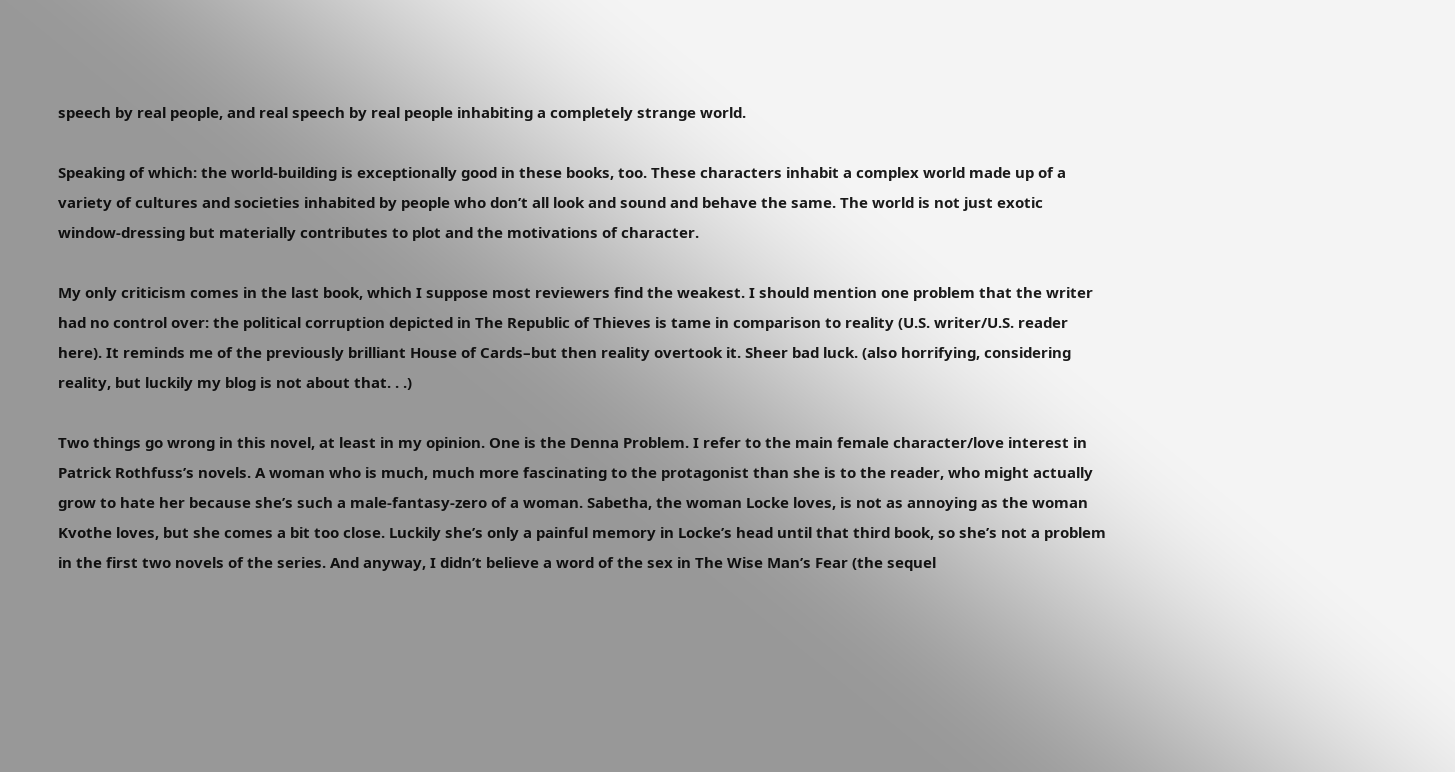speech by real people, and real speech by real people inhabiting a completely strange world.

Speaking of which: the world-building is exceptionally good in these books, too. These characters inhabit a complex world made up of a variety of cultures and societies inhabited by people who don’t all look and sound and behave the same. The world is not just exotic window-dressing but materially contributes to plot and the motivations of character.

My only criticism comes in the last book, which I suppose most reviewers find the weakest. I should mention one problem that the writer had no control over: the political corruption depicted in The Republic of Thieves is tame in comparison to reality (U.S. writer/U.S. reader here). It reminds me of the previously brilliant House of Cards–but then reality overtook it. Sheer bad luck. (also horrifying, considering reality, but luckily my blog is not about that. . .)

Two things go wrong in this novel, at least in my opinion. One is the Denna Problem. I refer to the main female character/love interest in Patrick Rothfuss’s novels. A woman who is much, much more fascinating to the protagonist than she is to the reader, who might actually grow to hate her because she’s such a male-fantasy-zero of a woman. Sabetha, the woman Locke loves, is not as annoying as the woman Kvothe loves, but she comes a bit too close. Luckily she’s only a painful memory in Locke’s head until that third book, so she’s not a problem in the first two novels of the series. And anyway, I didn’t believe a word of the sex in The Wise Man’s Fear (the sequel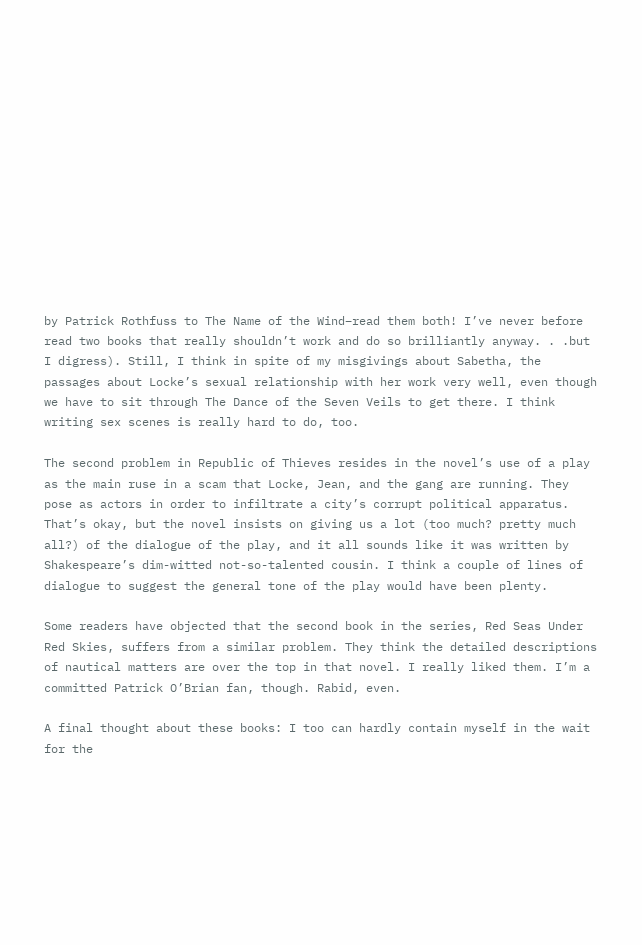by Patrick Rothfuss to The Name of the Wind–read them both! I’ve never before read two books that really shouldn’t work and do so brilliantly anyway. . .but I digress). Still, I think in spite of my misgivings about Sabetha, the passages about Locke’s sexual relationship with her work very well, even though we have to sit through The Dance of the Seven Veils to get there. I think writing sex scenes is really hard to do, too.

The second problem in Republic of Thieves resides in the novel’s use of a play as the main ruse in a scam that Locke, Jean, and the gang are running. They pose as actors in order to infiltrate a city’s corrupt political apparatus. That’s okay, but the novel insists on giving us a lot (too much? pretty much all?) of the dialogue of the play, and it all sounds like it was written by Shakespeare’s dim-witted not-so-talented cousin. I think a couple of lines of dialogue to suggest the general tone of the play would have been plenty.

Some readers have objected that the second book in the series, Red Seas Under Red Skies, suffers from a similar problem. They think the detailed descriptions of nautical matters are over the top in that novel. I really liked them. I’m a committed Patrick O’Brian fan, though. Rabid, even.

A final thought about these books: I too can hardly contain myself in the wait for the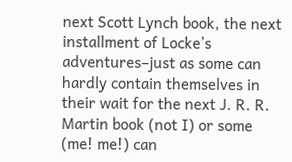next Scott Lynch book, the next installment of Locke’s adventures–just as some can hardly contain themselves in their wait for the next J. R. R. Martin book (not I) or some (me! me!) can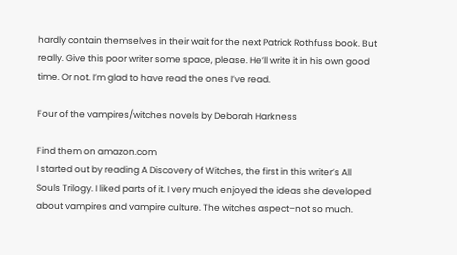hardly contain themselves in their wait for the next Patrick Rothfuss book. But really. Give this poor writer some space, please. He’ll write it in his own good time. Or not. I’m glad to have read the ones I’ve read.

Four of the vampires/witches novels by Deborah Harkness

Find them on amazon.com
I started out by reading A Discovery of Witches, the first in this writer’s All Souls Trilogy. I liked parts of it. I very much enjoyed the ideas she developed about vampires and vampire culture. The witches aspect–not so much.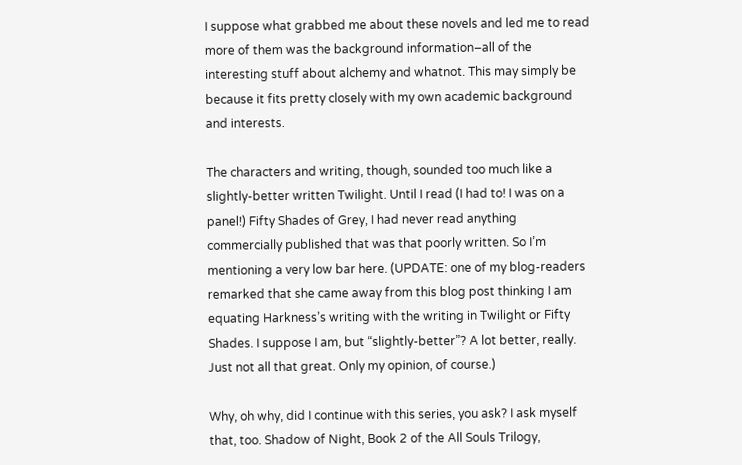I suppose what grabbed me about these novels and led me to read more of them was the background information–all of the interesting stuff about alchemy and whatnot. This may simply be because it fits pretty closely with my own academic background and interests.

The characters and writing, though, sounded too much like a slightly-better written Twilight. Until I read (I had to! I was on a panel!) Fifty Shades of Grey, I had never read anything commercially published that was that poorly written. So I’m mentioning a very low bar here. (UPDATE: one of my blog-readers remarked that she came away from this blog post thinking I am equating Harkness’s writing with the writing in Twilight or Fifty Shades. I suppose I am, but “slightly-better”? A lot better, really. Just not all that great. Only my opinion, of course.)

Why, oh why, did I continue with this series, you ask? I ask myself that, too. Shadow of Night, Book 2 of the All Souls Trilogy,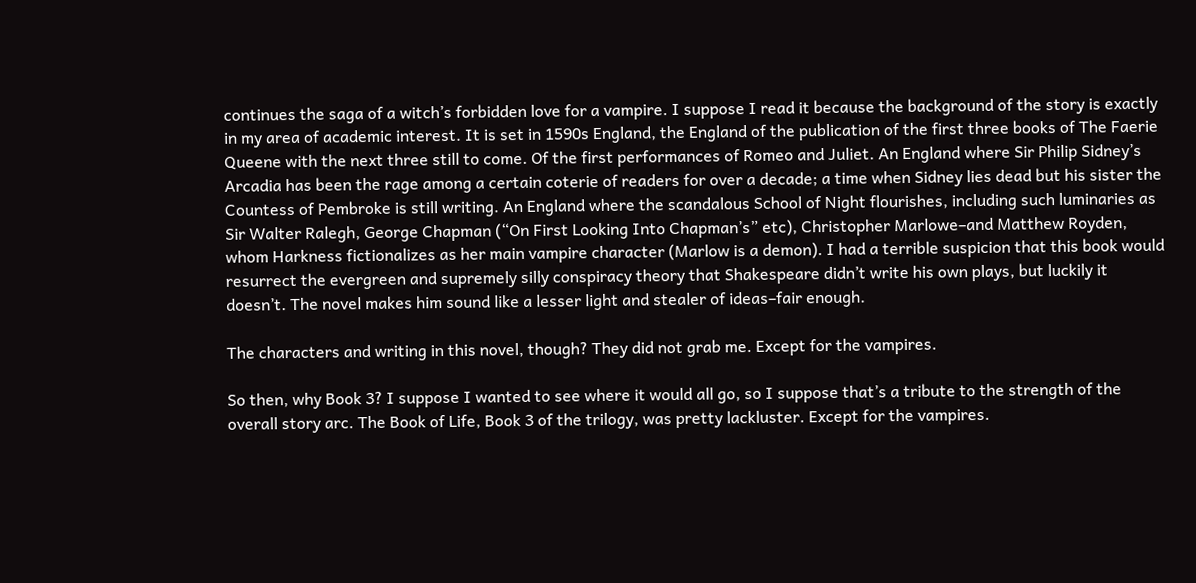continues the saga of a witch’s forbidden love for a vampire. I suppose I read it because the background of the story is exactly in my area of academic interest. It is set in 1590s England, the England of the publication of the first three books of The Faerie Queene with the next three still to come. Of the first performances of Romeo and Juliet. An England where Sir Philip Sidney’s Arcadia has been the rage among a certain coterie of readers for over a decade; a time when Sidney lies dead but his sister the Countess of Pembroke is still writing. An England where the scandalous School of Night flourishes, including such luminaries as Sir Walter Ralegh, George Chapman (“On First Looking Into Chapman’s” etc), Christopher Marlowe–and Matthew Royden, whom Harkness fictionalizes as her main vampire character (Marlow is a demon). I had a terrible suspicion that this book would resurrect the evergreen and supremely silly conspiracy theory that Shakespeare didn’t write his own plays, but luckily it doesn’t. The novel makes him sound like a lesser light and stealer of ideas–fair enough.

The characters and writing in this novel, though? They did not grab me. Except for the vampires.

So then, why Book 3? I suppose I wanted to see where it would all go, so I suppose that’s a tribute to the strength of the overall story arc. The Book of Life, Book 3 of the trilogy, was pretty lackluster. Except for the vampires.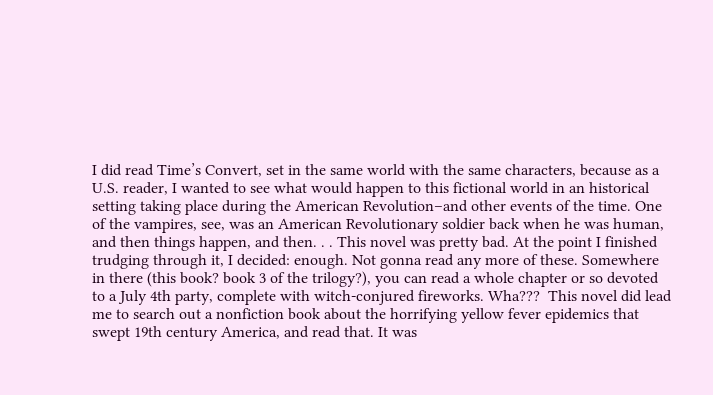I did read Time’s Convert, set in the same world with the same characters, because as a U.S. reader, I wanted to see what would happen to this fictional world in an historical setting taking place during the American Revolution–and other events of the time. One of the vampires, see, was an American Revolutionary soldier back when he was human, and then things happen, and then. . . This novel was pretty bad. At the point I finished trudging through it, I decided: enough. Not gonna read any more of these. Somewhere in there (this book? book 3 of the trilogy?), you can read a whole chapter or so devoted to a July 4th party, complete with witch-conjured fireworks. Wha???  This novel did lead me to search out a nonfiction book about the horrifying yellow fever epidemics that swept 19th century America, and read that. It was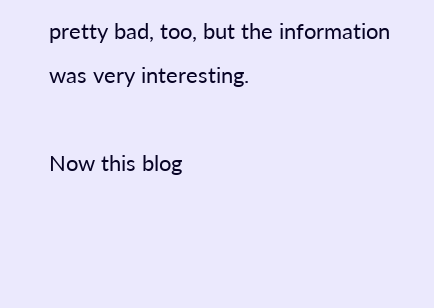pretty bad, too, but the information was very interesting.

Now this blog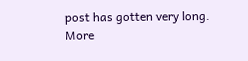post has gotten very long. More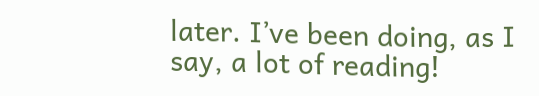later. I’ve been doing, as I say, a lot of reading!